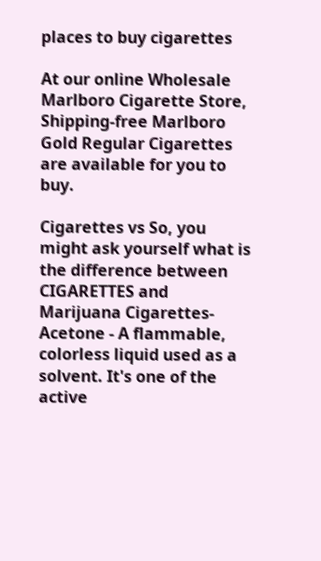places to buy cigarettes

At our online Wholesale Marlboro Cigarette Store, Shipping-free Marlboro Gold Regular Cigarettes are available for you to buy.

Cigarettes vs So, you might ask yourself what is the difference between CIGARETTES and Marijuana Cigarettes- Acetone - A flammable, colorless liquid used as a solvent. It's one of the active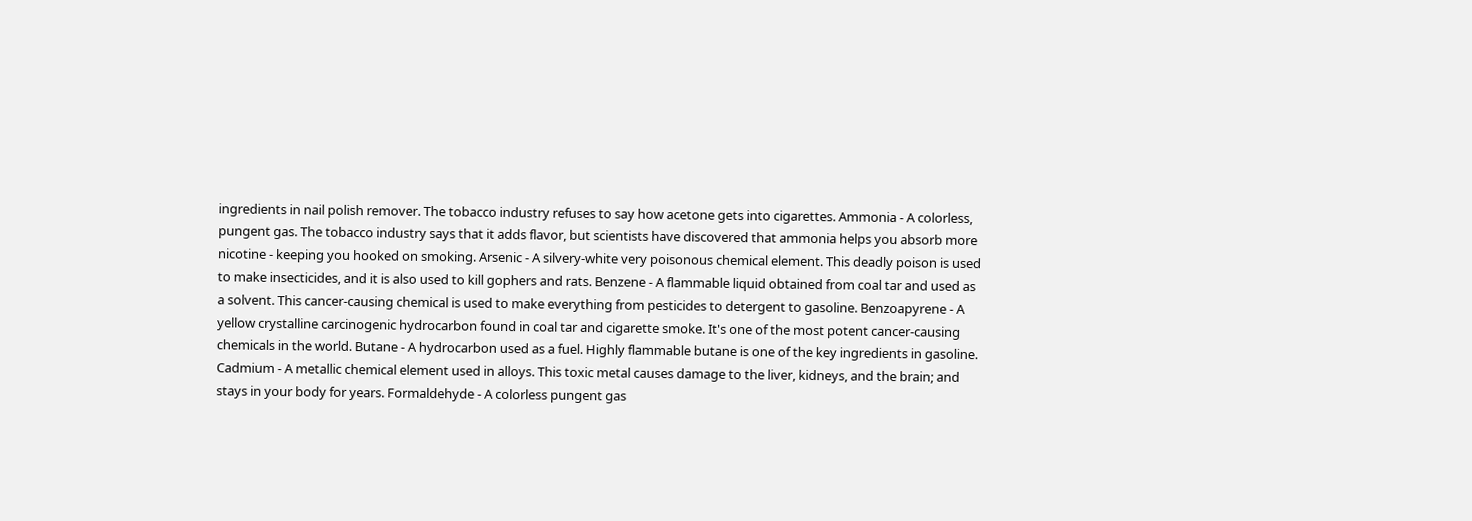ingredients in nail polish remover. The tobacco industry refuses to say how acetone gets into cigarettes. Ammonia - A colorless, pungent gas. The tobacco industry says that it adds flavor, but scientists have discovered that ammonia helps you absorb more nicotine - keeping you hooked on smoking. Arsenic - A silvery-white very poisonous chemical element. This deadly poison is used to make insecticides, and it is also used to kill gophers and rats. Benzene - A flammable liquid obtained from coal tar and used as a solvent. This cancer-causing chemical is used to make everything from pesticides to detergent to gasoline. Benzoapyrene - A yellow crystalline carcinogenic hydrocarbon found in coal tar and cigarette smoke. It's one of the most potent cancer-causing chemicals in the world. Butane - A hydrocarbon used as a fuel. Highly flammable butane is one of the key ingredients in gasoline. Cadmium - A metallic chemical element used in alloys. This toxic metal causes damage to the liver, kidneys, and the brain; and stays in your body for years. Formaldehyde - A colorless pungent gas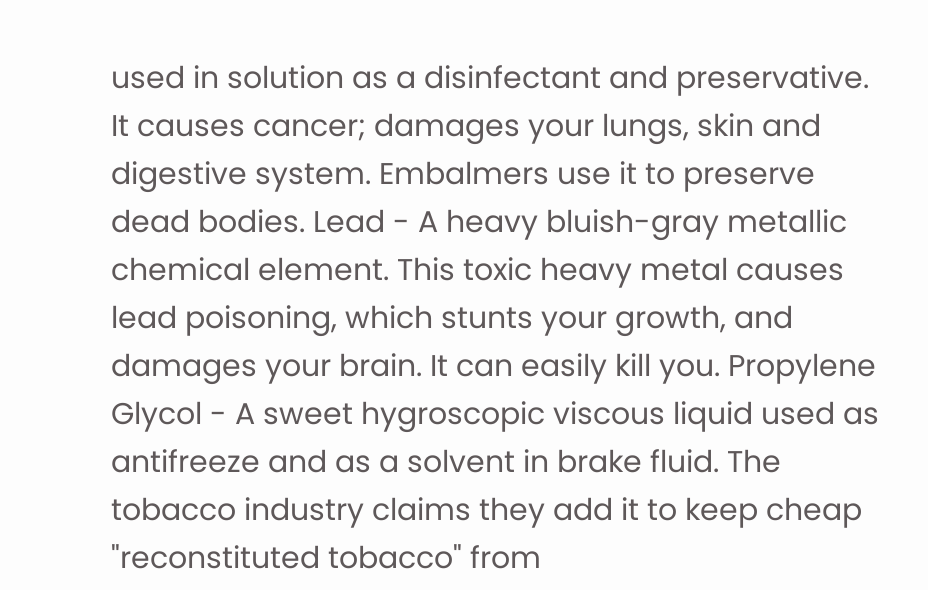used in solution as a disinfectant and preservative. It causes cancer; damages your lungs, skin and digestive system. Embalmers use it to preserve dead bodies. Lead - A heavy bluish-gray metallic chemical element. This toxic heavy metal causes lead poisoning, which stunts your growth, and damages your brain. It can easily kill you. Propylene Glycol - A sweet hygroscopic viscous liquid used as antifreeze and as a solvent in brake fluid. The tobacco industry claims they add it to keep cheap "reconstituted tobacco" from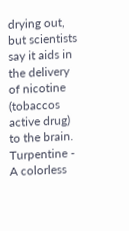drying out, but scientists say it aids in the delivery of nicotine (tobaccos active drug) to the brain. Turpentine - A colorless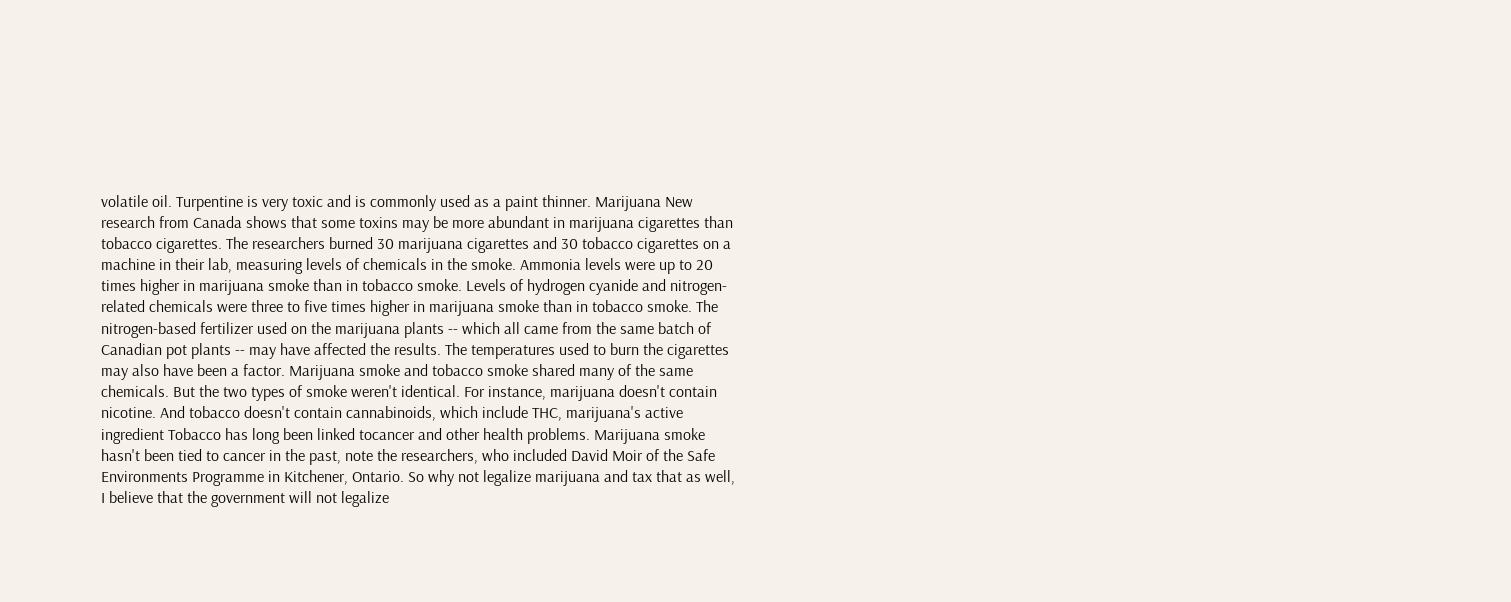volatile oil. Turpentine is very toxic and is commonly used as a paint thinner. Marijuana New research from Canada shows that some toxins may be more abundant in marijuana cigarettes than tobacco cigarettes. The researchers burned 30 marijuana cigarettes and 30 tobacco cigarettes on a machine in their lab, measuring levels of chemicals in the smoke. Ammonia levels were up to 20 times higher in marijuana smoke than in tobacco smoke. Levels of hydrogen cyanide and nitrogen-related chemicals were three to five times higher in marijuana smoke than in tobacco smoke. The nitrogen-based fertilizer used on the marijuana plants -- which all came from the same batch of Canadian pot plants -- may have affected the results. The temperatures used to burn the cigarettes may also have been a factor. Marijuana smoke and tobacco smoke shared many of the same chemicals. But the two types of smoke weren't identical. For instance, marijuana doesn't contain nicotine. And tobacco doesn't contain cannabinoids, which include THC, marijuana's active ingredient Tobacco has long been linked tocancer and other health problems. Marijuana smoke hasn't been tied to cancer in the past, note the researchers, who included David Moir of the Safe Environments Programme in Kitchener, Ontario. So why not legalize marijuana and tax that as well, I believe that the government will not legalize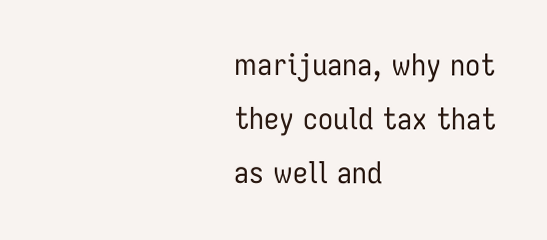marijuana, why not they could tax that as well and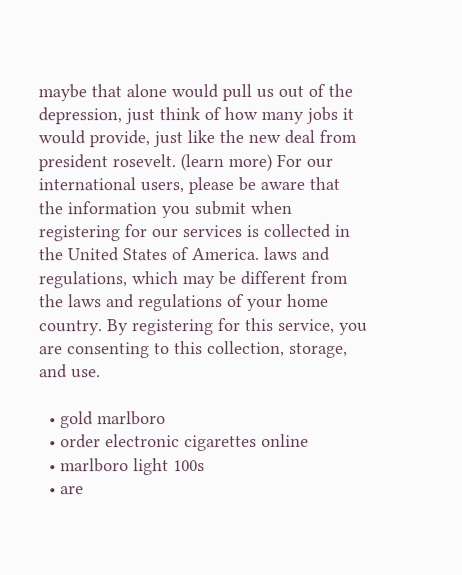maybe that alone would pull us out of the depression, just think of how many jobs it would provide, just like the new deal from president rosevelt. (learn more) For our international users, please be aware that the information you submit when registering for our services is collected in the United States of America. laws and regulations, which may be different from the laws and regulations of your home country. By registering for this service, you are consenting to this collection, storage, and use.

  • gold marlboro
  • order electronic cigarettes online
  • marlboro light 100s
  • are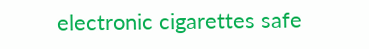electronic cigarettes safe